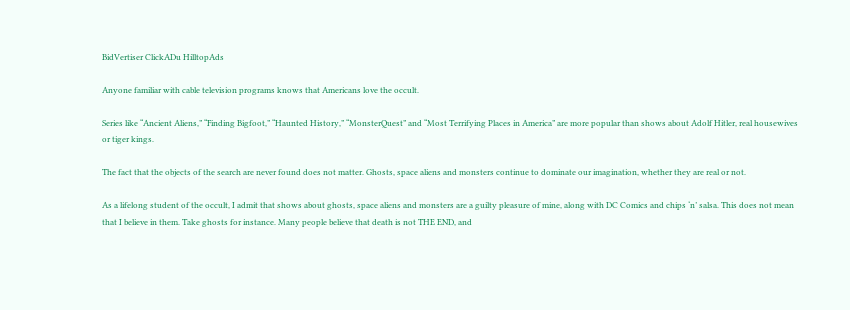BidVertiser ClickADu HilltopAds

Anyone familiar with cable television programs knows that Americans love the occult.

Series like “Ancient Aliens,” “Finding Bigfoot,” “Haunted History,” “MonsterQuest” and “Most Terrifying Places in America” are more popular than shows about Adolf Hitler, real housewives or tiger kings.

The fact that the objects of the search are never found does not matter. Ghosts, space aliens and monsters continue to dominate our imagination, whether they are real or not.

As a lifelong student of the occult, I admit that shows about ghosts, space aliens and monsters are a guilty pleasure of mine, along with DC Comics and chips ‘n’ salsa. This does not mean that I believe in them. Take ghosts for instance. Many people believe that death is not THE END, and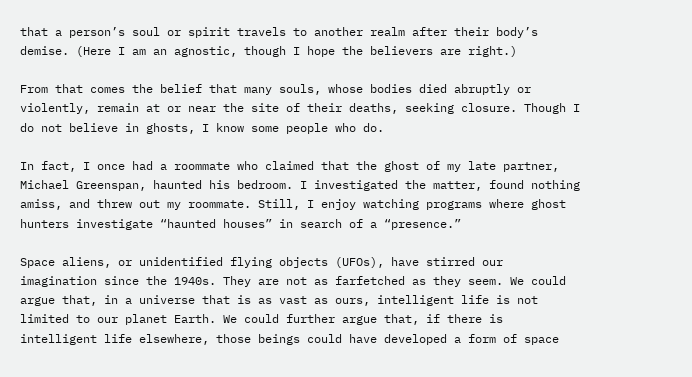that a person’s soul or spirit travels to another realm after their body’s demise. (Here I am an agnostic, though I hope the believers are right.)

From that comes the belief that many souls, whose bodies died abruptly or violently, remain at or near the site of their deaths, seeking closure. Though I do not believe in ghosts, I know some people who do.

In fact, I once had a roommate who claimed that the ghost of my late partner, Michael Greenspan, haunted his bedroom. I investigated the matter, found nothing amiss, and threw out my roommate. Still, I enjoy watching programs where ghost hunters investigate “haunted houses” in search of a “presence.”

Space aliens, or unidentified flying objects (UFOs), have stirred our imagination since the 1940s. They are not as farfetched as they seem. We could argue that, in a universe that is as vast as ours, intelligent life is not limited to our planet Earth. We could further argue that, if there is intelligent life elsewhere, those beings could have developed a form of space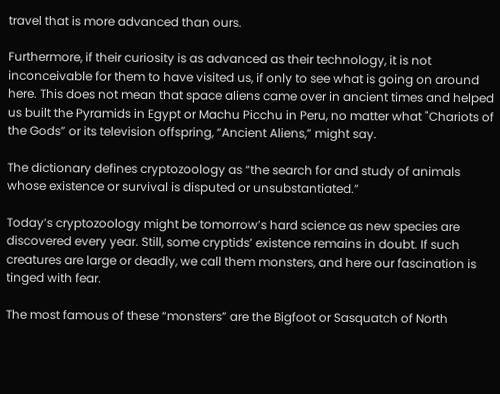travel that is more advanced than ours.

Furthermore, if their curiosity is as advanced as their technology, it is not inconceivable for them to have visited us, if only to see what is going on around here. This does not mean that space aliens came over in ancient times and helped us built the Pyramids in Egypt or Machu Picchu in Peru, no matter what "Chariots of the Gods” or its television offspring, “Ancient Aliens,” might say.

The dictionary defines cryptozoology as “the search for and study of animals whose existence or survival is disputed or unsubstantiated.”

Today’s cryptozoology might be tomorrow’s hard science as new species are discovered every year. Still, some cryptids’ existence remains in doubt. If such creatures are large or deadly, we call them monsters, and here our fascination is tinged with fear.

The most famous of these “monsters” are the Bigfoot or Sasquatch of North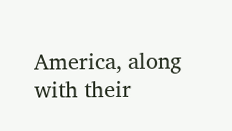America, along with their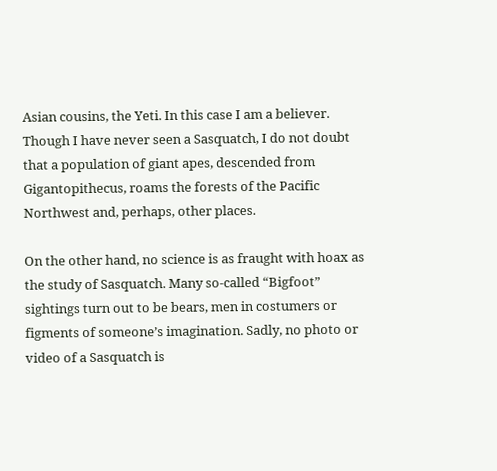Asian cousins, the Yeti. In this case I am a believer. Though I have never seen a Sasquatch, I do not doubt that a population of giant apes, descended from Gigantopithecus, roams the forests of the Pacific Northwest and, perhaps, other places.

On the other hand, no science is as fraught with hoax as the study of Sasquatch. Many so-called “Bigfoot” sightings turn out to be bears, men in costumers or figments of someone’s imagination. Sadly, no photo or video of a Sasquatch is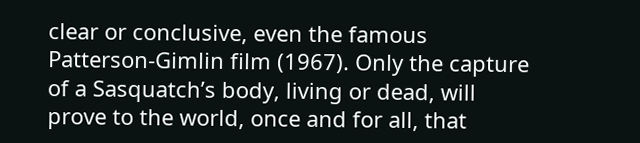clear or conclusive, even the famous Patterson-Gimlin film (1967). Only the capture of a Sasquatch’s body, living or dead, will prove to the world, once and for all, that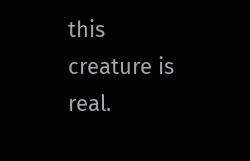this creature is real.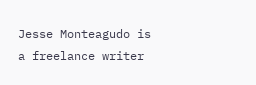Jesse Monteagudo is a freelance writer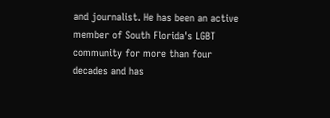and journalist. He has been an active member of South Florida's LGBT community for more than four decades and has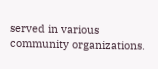served in various community organizations.